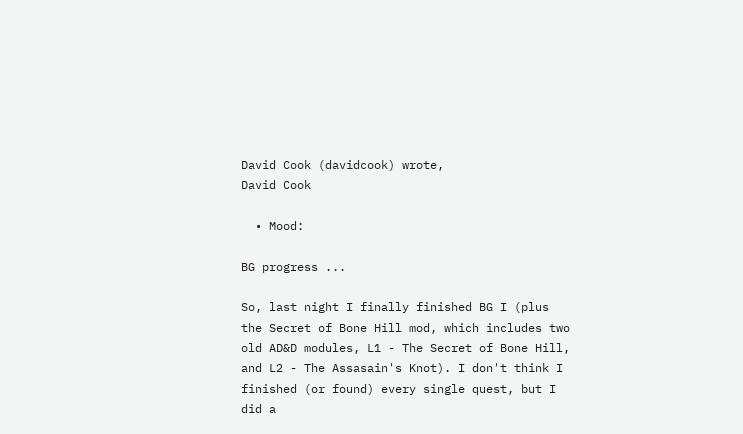David Cook (davidcook) wrote,
David Cook

  • Mood:

BG progress ...

So, last night I finally finished BG I (plus the Secret of Bone Hill mod, which includes two old AD&D modules, L1 - The Secret of Bone Hill, and L2 - The Assasain's Knot). I don't think I finished (or found) every single quest, but I did a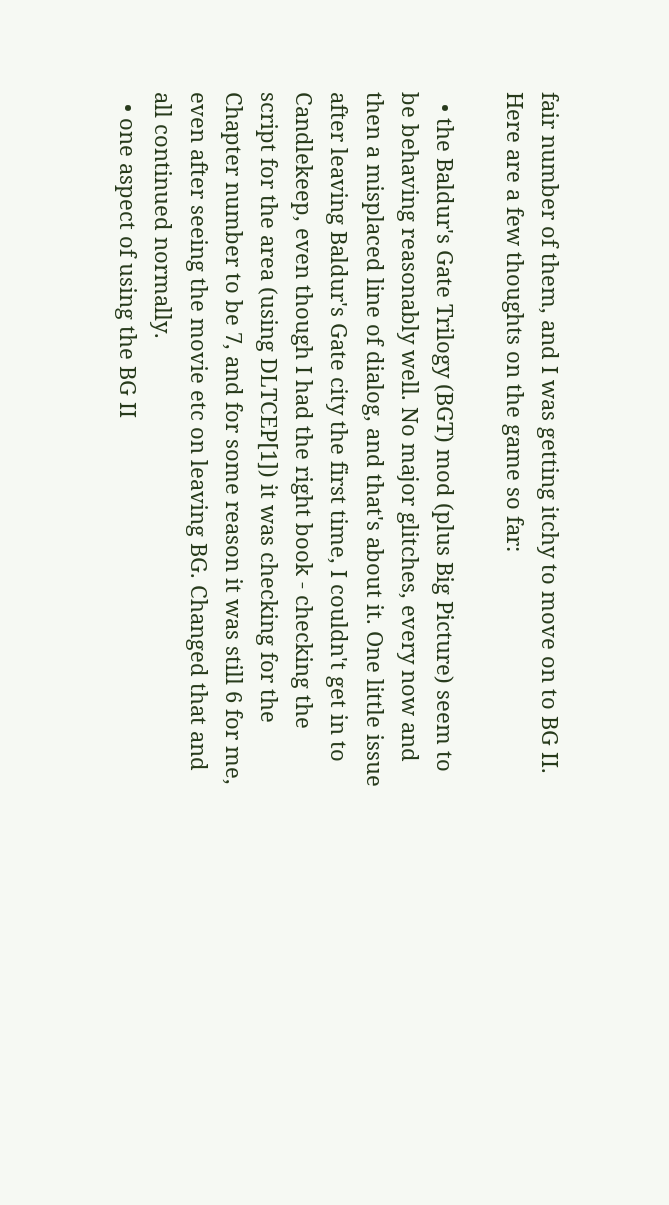fair number of them, and I was getting itchy to move on to BG II.
Here are a few thoughts on the game so far:

  • the Baldur's Gate Trilogy (BGT) mod (plus Big Picture) seem to be behaving reasonably well. No major glitches, every now and then a misplaced line of dialog, and that's about it. One little issue after leaving Baldur's Gate city the first time, I couldn't get in to Candlekeep, even though I had the right book - checking the script for the area (using DLTCEP[1]) it was checking for the Chapter number to be 7, and for some reason it was still 6 for me, even after seeing the movie etc on leaving BG. Changed that and all continued normally.
  • one aspect of using the BG II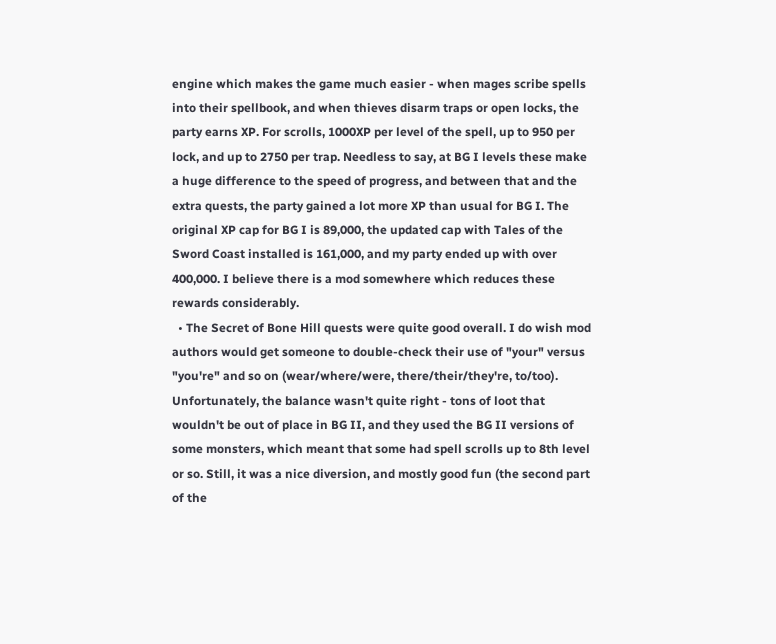engine which makes the game much easier - when mages scribe spells into their spellbook, and when thieves disarm traps or open locks, the party earns XP. For scrolls, 1000XP per level of the spell, up to 950 per lock, and up to 2750 per trap. Needless to say, at BG I levels these make a huge difference to the speed of progress, and between that and the extra quests, the party gained a lot more XP than usual for BG I. The original XP cap for BG I is 89,000, the updated cap with Tales of the Sword Coast installed is 161,000, and my party ended up with over 400,000. I believe there is a mod somewhere which reduces these rewards considerably.
  • The Secret of Bone Hill quests were quite good overall. I do wish mod authors would get someone to double-check their use of "your" versus "you're" and so on (wear/where/were, there/their/they're, to/too). Unfortunately, the balance wasn't quite right - tons of loot that wouldn't be out of place in BG II, and they used the BG II versions of some monsters, which meant that some had spell scrolls up to 8th level or so. Still, it was a nice diversion, and mostly good fun (the second part of the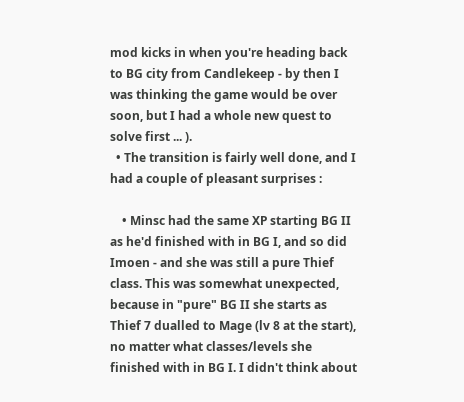mod kicks in when you're heading back to BG city from Candlekeep - by then I was thinking the game would be over soon, but I had a whole new quest to solve first ... ).
  • The transition is fairly well done, and I had a couple of pleasant surprises :

    • Minsc had the same XP starting BG II as he'd finished with in BG I, and so did Imoen - and she was still a pure Thief class. This was somewhat unexpected, because in "pure" BG II she starts as Thief 7 dualled to Mage (lv 8 at the start), no matter what classes/levels she finished with in BG I. I didn't think about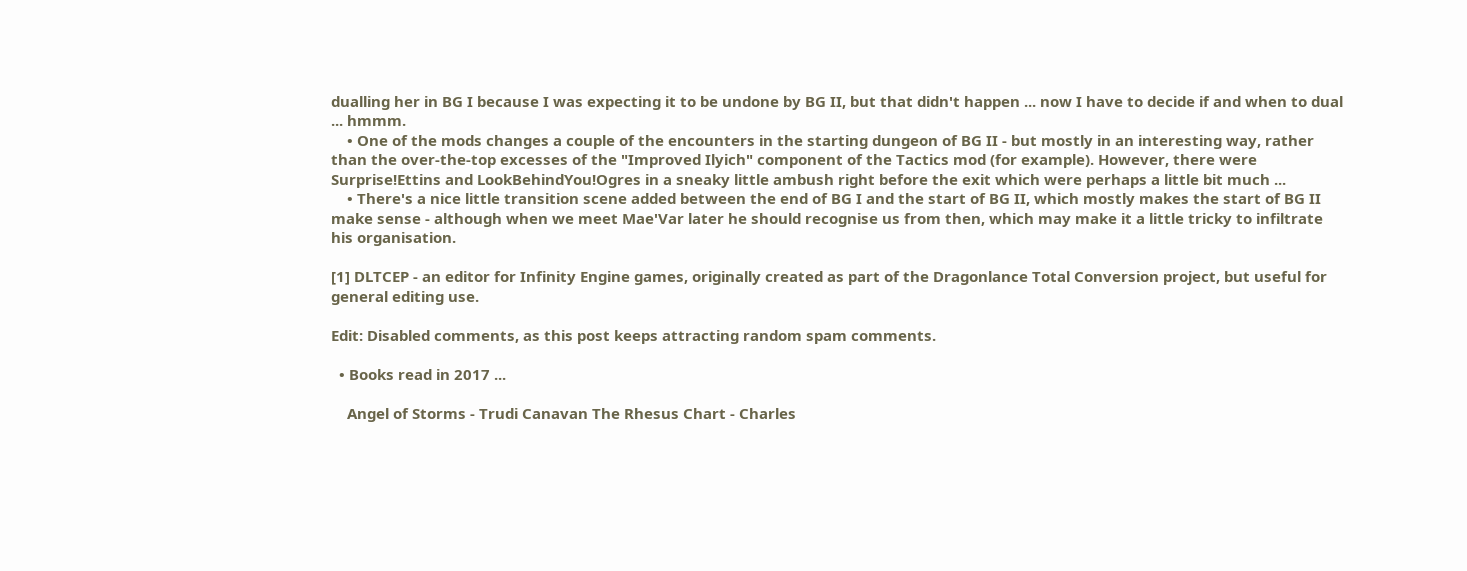dualling her in BG I because I was expecting it to be undone by BG II, but that didn't happen ... now I have to decide if and when to dual ... hmmm.
    • One of the mods changes a couple of the encounters in the starting dungeon of BG II - but mostly in an interesting way, rather than the over-the-top excesses of the "Improved Ilyich" component of the Tactics mod (for example). However, there were Surprise!Ettins and LookBehindYou!Ogres in a sneaky little ambush right before the exit which were perhaps a little bit much ...
    • There's a nice little transition scene added between the end of BG I and the start of BG II, which mostly makes the start of BG II make sense - although when we meet Mae'Var later he should recognise us from then, which may make it a little tricky to infiltrate his organisation.

[1] DLTCEP - an editor for Infinity Engine games, originally created as part of the Dragonlance Total Conversion project, but useful for general editing use.

Edit: Disabled comments, as this post keeps attracting random spam comments.

  • Books read in 2017 ...

    Angel of Storms - Trudi Canavan The Rhesus Chart - Charles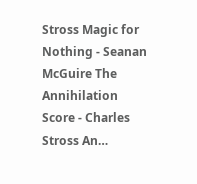Stross Magic for Nothing - Seanan McGuire The Annihilation Score - Charles Stross An…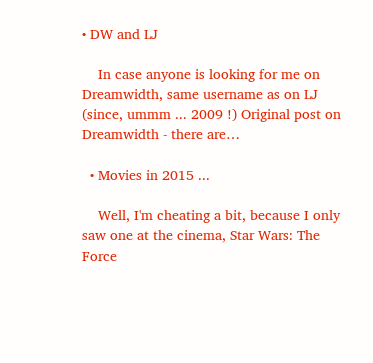• DW and LJ

    In case anyone is looking for me on Dreamwidth, same username as on LJ (since, ummm ... 2009 !) Original post on Dreamwidth - there are…

  • Movies in 2015 ...

    Well, I'm cheating a bit, because I only saw one at the cinema, Star Wars: The Force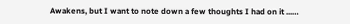Awakens, but I want to note down a few thoughts I had on it ...…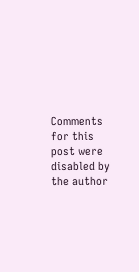Comments for this post were disabled by the author